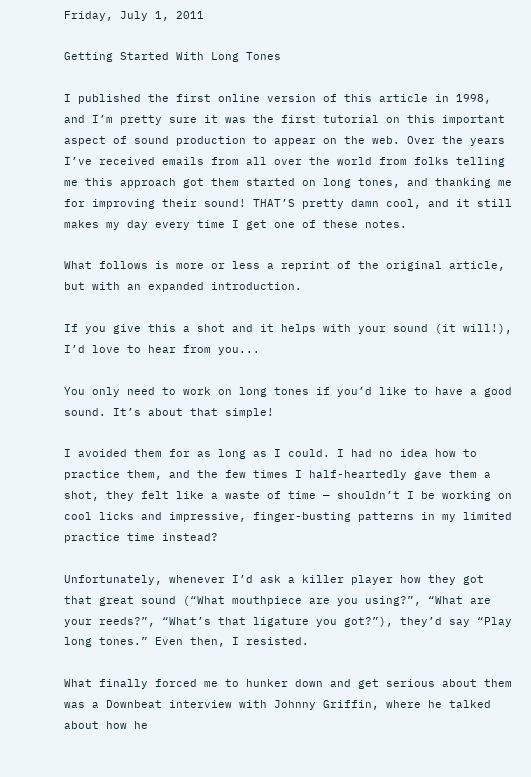Friday, July 1, 2011

Getting Started With Long Tones

I published the first online version of this article in 1998, and I’m pretty sure it was the first tutorial on this important aspect of sound production to appear on the web. Over the years I’ve received emails from all over the world from folks telling me this approach got them started on long tones, and thanking me for improving their sound! THAT’S pretty damn cool, and it still makes my day every time I get one of these notes.

What follows is more or less a reprint of the original article, but with an expanded introduction.

If you give this a shot and it helps with your sound (it will!), I’d love to hear from you...

You only need to work on long tones if you’d like to have a good sound. It’s about that simple!

I avoided them for as long as I could. I had no idea how to practice them, and the few times I half-heartedly gave them a shot, they felt like a waste of time — shouldn’t I be working on cool licks and impressive, finger-busting patterns in my limited practice time instead?

Unfortunately, whenever I’d ask a killer player how they got that great sound (“What mouthpiece are you using?”, “What are your reeds?”, “What’s that ligature you got?”), they’d say “Play long tones.” Even then, I resisted.

What finally forced me to hunker down and get serious about them was a Downbeat interview with Johnny Griffin, where he talked about how he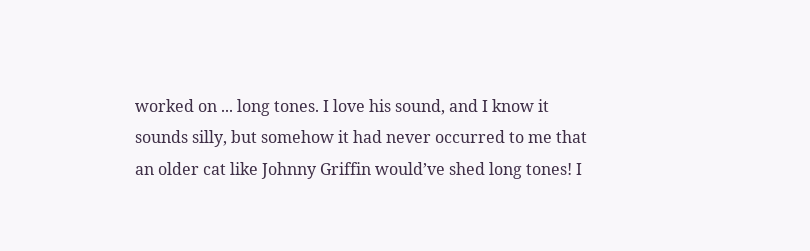worked on ... long tones. I love his sound, and I know it sounds silly, but somehow it had never occurred to me that an older cat like Johnny Griffin would’ve shed long tones! I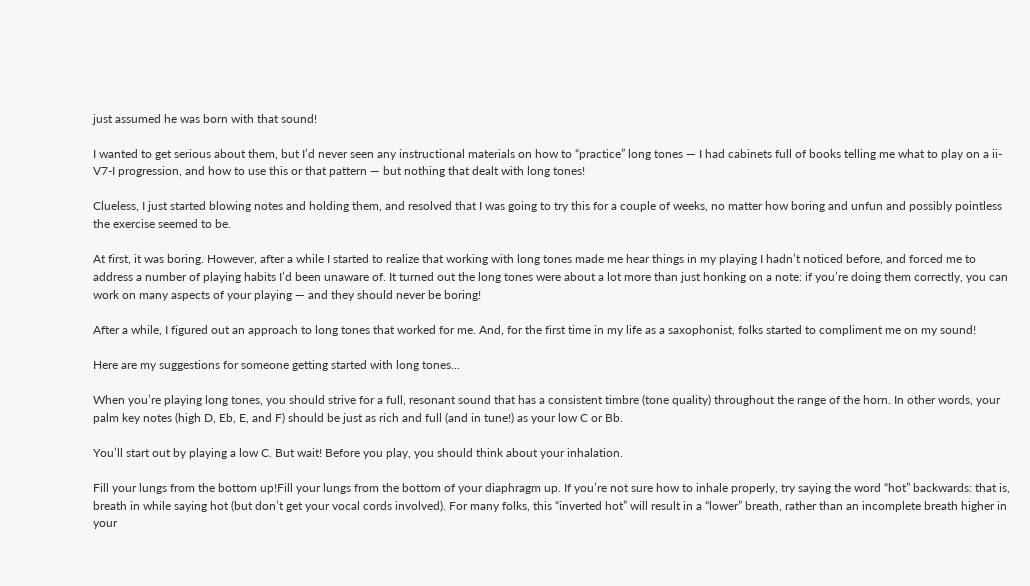just assumed he was born with that sound!

I wanted to get serious about them, but I’d never seen any instructional materials on how to “practice” long tones — I had cabinets full of books telling me what to play on a ii-V7-I progression, and how to use this or that pattern — but nothing that dealt with long tones!

Clueless, I just started blowing notes and holding them, and resolved that I was going to try this for a couple of weeks, no matter how boring and unfun and possibly pointless the exercise seemed to be.

At first, it was boring. However, after a while I started to realize that working with long tones made me hear things in my playing I hadn’t noticed before, and forced me to address a number of playing habits I’d been unaware of. It turned out the long tones were about a lot more than just honking on a note: if you’re doing them correctly, you can work on many aspects of your playing — and they should never be boring!

After a while, I figured out an approach to long tones that worked for me. And, for the first time in my life as a saxophonist, folks started to compliment me on my sound!

Here are my suggestions for someone getting started with long tones...

When you’re playing long tones, you should strive for a full, resonant sound that has a consistent timbre (tone quality) throughout the range of the horn. In other words, your palm key notes (high D, Eb, E, and F) should be just as rich and full (and in tune!) as your low C or Bb.

You’ll start out by playing a low C. But wait! Before you play, you should think about your inhalation.

Fill your lungs from the bottom up!Fill your lungs from the bottom of your diaphragm up. If you’re not sure how to inhale properly, try saying the word “hot” backwards: that is, breath in while saying hot (but don’t get your vocal cords involved). For many folks, this “inverted hot” will result in a “lower” breath, rather than an incomplete breath higher in your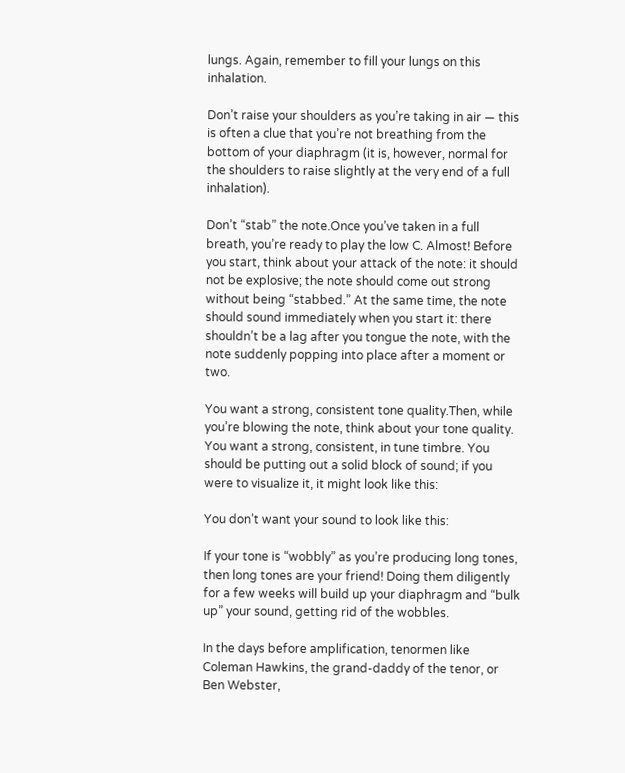lungs. Again, remember to fill your lungs on this inhalation.

Don’t raise your shoulders as you’re taking in air — this is often a clue that you’re not breathing from the bottom of your diaphragm (it is, however, normal for the shoulders to raise slightly at the very end of a full inhalation).

Don’t “stab” the note.Once you’ve taken in a full breath, you’re ready to play the low C. Almost! Before you start, think about your attack of the note: it should not be explosive; the note should come out strong without being “stabbed.” At the same time, the note should sound immediately when you start it: there shouldn’t be a lag after you tongue the note, with the note suddenly popping into place after a moment or two.

You want a strong, consistent tone quality.Then, while you’re blowing the note, think about your tone quality. You want a strong, consistent, in tune timbre. You should be putting out a solid block of sound; if you were to visualize it, it might look like this:

You don’t want your sound to look like this:

If your tone is “wobbly” as you’re producing long tones, then long tones are your friend! Doing them diligently for a few weeks will build up your diaphragm and “bulk up” your sound, getting rid of the wobbles.

In the days before amplification, tenormen like Coleman Hawkins, the grand-daddy of the tenor, or Ben Webster,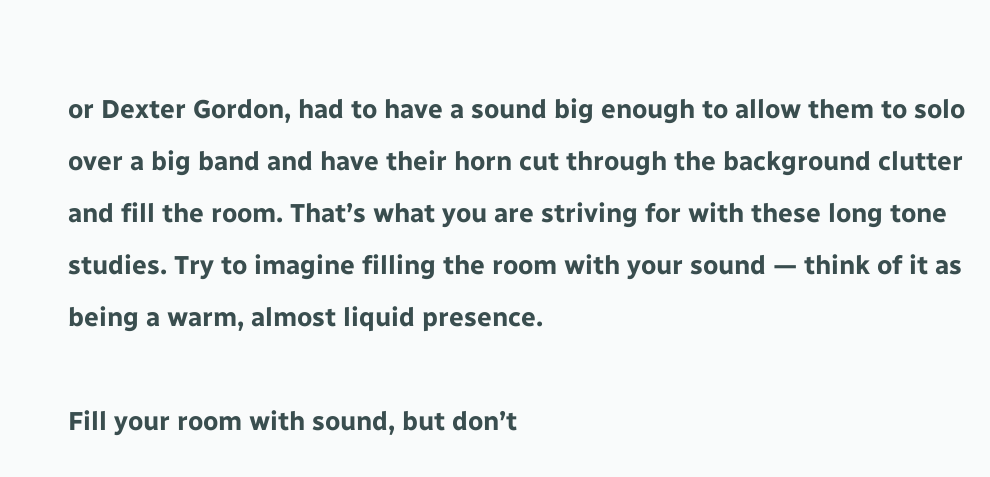or Dexter Gordon, had to have a sound big enough to allow them to solo over a big band and have their horn cut through the background clutter and fill the room. That’s what you are striving for with these long tone studies. Try to imagine filling the room with your sound — think of it as being a warm, almost liquid presence.

Fill your room with sound, but don’t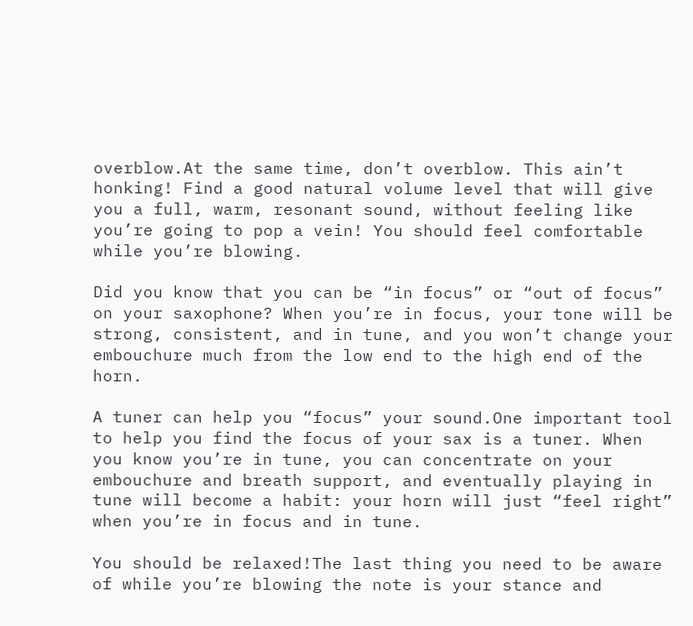overblow.At the same time, don’t overblow. This ain’t honking! Find a good natural volume level that will give you a full, warm, resonant sound, without feeling like you’re going to pop a vein! You should feel comfortable while you’re blowing.

Did you know that you can be “in focus” or “out of focus” on your saxophone? When you’re in focus, your tone will be strong, consistent, and in tune, and you won’t change your embouchure much from the low end to the high end of the horn.

A tuner can help you “focus” your sound.One important tool to help you find the focus of your sax is a tuner. When you know you’re in tune, you can concentrate on your embouchure and breath support, and eventually playing in tune will become a habit: your horn will just “feel right” when you’re in focus and in tune.

You should be relaxed!The last thing you need to be aware of while you’re blowing the note is your stance and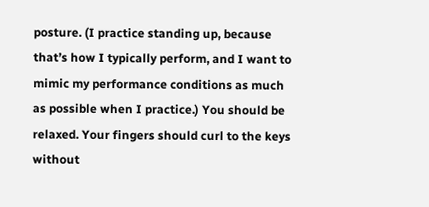posture. (I practice standing up, because that’s how I typically perform, and I want to mimic my performance conditions as much as possible when I practice.) You should be relaxed. Your fingers should curl to the keys without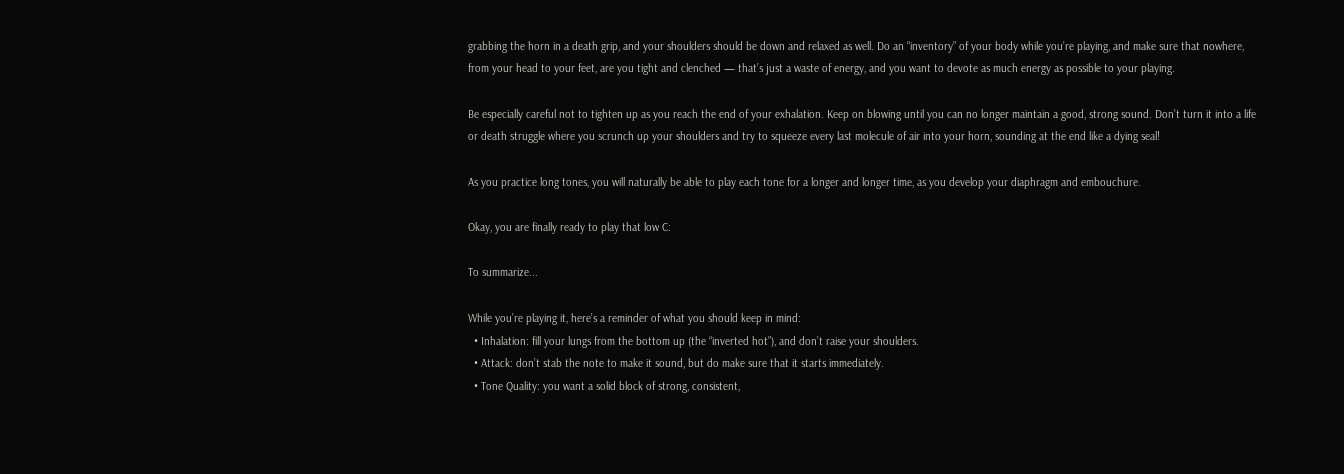grabbing the horn in a death grip, and your shoulders should be down and relaxed as well. Do an “inventory” of your body while you’re playing, and make sure that nowhere, from your head to your feet, are you tight and clenched — that’s just a waste of energy, and you want to devote as much energy as possible to your playing.

Be especially careful not to tighten up as you reach the end of your exhalation. Keep on blowing until you can no longer maintain a good, strong sound. Don’t turn it into a life or death struggle where you scrunch up your shoulders and try to squeeze every last molecule of air into your horn, sounding at the end like a dying seal!

As you practice long tones, you will naturally be able to play each tone for a longer and longer time, as you develop your diaphragm and embouchure.

Okay, you are finally ready to play that low C:

To summarize...

While you’re playing it, here’s a reminder of what you should keep in mind:
  • Inhalation: fill your lungs from the bottom up (the “inverted hot”), and don’t raise your shoulders.
  • Attack: don’t stab the note to make it sound, but do make sure that it starts immediately.
  • Tone Quality: you want a solid block of strong, consistent,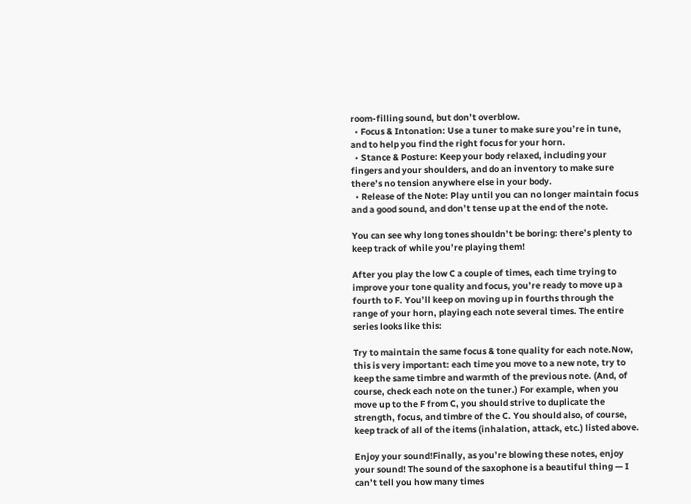room-filling sound, but don’t overblow.
  • Focus & Intonation: Use a tuner to make sure you’re in tune, and to help you find the right focus for your horn.
  • Stance & Posture: Keep your body relaxed, including your fingers and your shoulders, and do an inventory to make sure there’s no tension anywhere else in your body.
  • Release of the Note: Play until you can no longer maintain focus and a good sound, and don’t tense up at the end of the note.

You can see why long tones shouldn’t be boring: there’s plenty to keep track of while you’re playing them!

After you play the low C a couple of times, each time trying to improve your tone quality and focus, you’re ready to move up a fourth to F. You’ll keep on moving up in fourths through the range of your horn, playing each note several times. The entire series looks like this:

Try to maintain the same focus & tone quality for each note.Now, this is very important: each time you move to a new note, try to keep the same timbre and warmth of the previous note. (And, of course, check each note on the tuner.) For example, when you move up to the F from C, you should strive to duplicate the strength, focus, and timbre of the C. You should also, of course, keep track of all of the items (inhalation, attack, etc.) listed above.

Enjoy your sound!Finally, as you’re blowing these notes, enjoy your sound! The sound of the saxophone is a beautiful thing — I can’t tell you how many times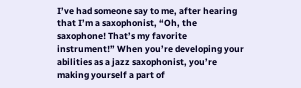I’ve had someone say to me, after hearing that I’m a saxophonist, “Oh, the saxophone! That’s my favorite instrument!” When you’re developing your abilities as a jazz saxophonist, you’re making yourself a part of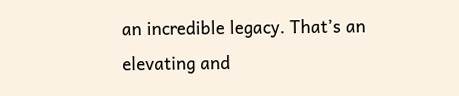an incredible legacy. That’s an elevating and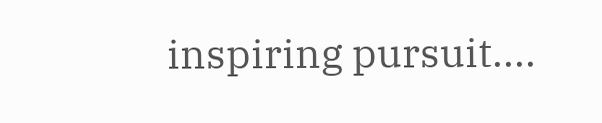inspiring pursuit....